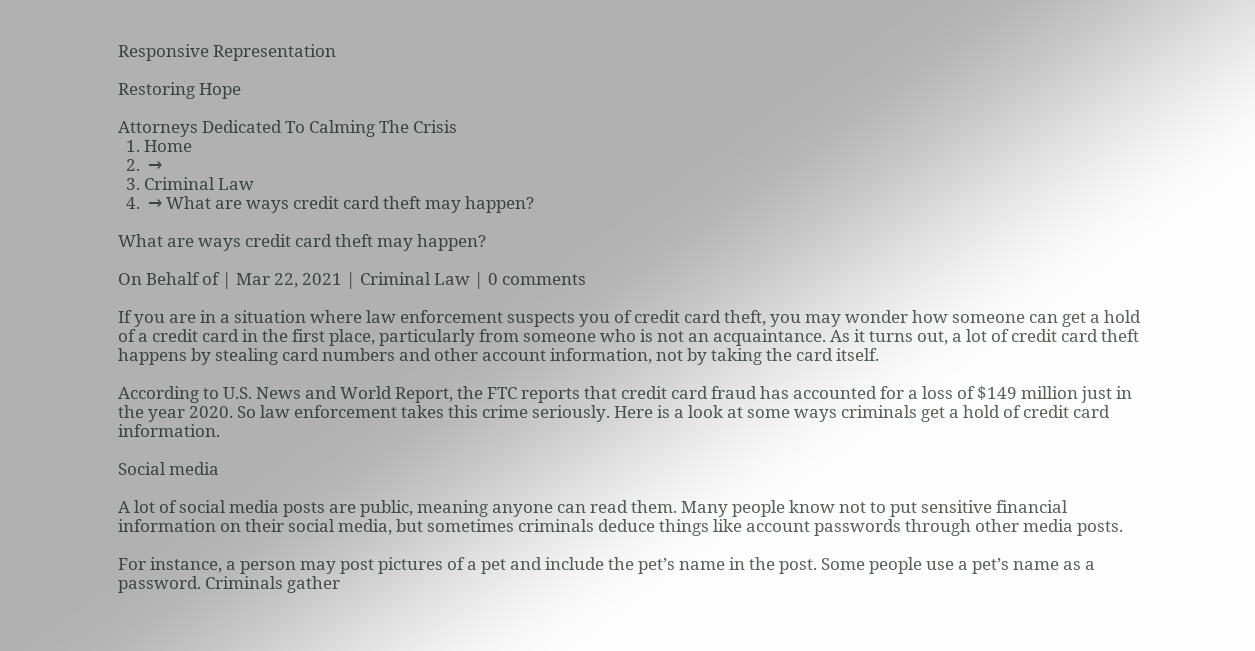Responsive Representation

Restoring Hope

Attorneys Dedicated To Calming The Crisis
  1. Home
  2.  →
  3. Criminal Law
  4.  → What are ways credit card theft may happen?

What are ways credit card theft may happen?

On Behalf of | Mar 22, 2021 | Criminal Law | 0 comments

If you are in a situation where law enforcement suspects you of credit card theft, you may wonder how someone can get a hold of a credit card in the first place, particularly from someone who is not an acquaintance. As it turns out, a lot of credit card theft happens by stealing card numbers and other account information, not by taking the card itself.

According to U.S. News and World Report, the FTC reports that credit card fraud has accounted for a loss of $149 million just in the year 2020. So law enforcement takes this crime seriously. Here is a look at some ways criminals get a hold of credit card information.

Social media

A lot of social media posts are public, meaning anyone can read them. Many people know not to put sensitive financial information on their social media, but sometimes criminals deduce things like account passwords through other media posts.

For instance, a person may post pictures of a pet and include the pet’s name in the post. Some people use a pet’s name as a password. Criminals gather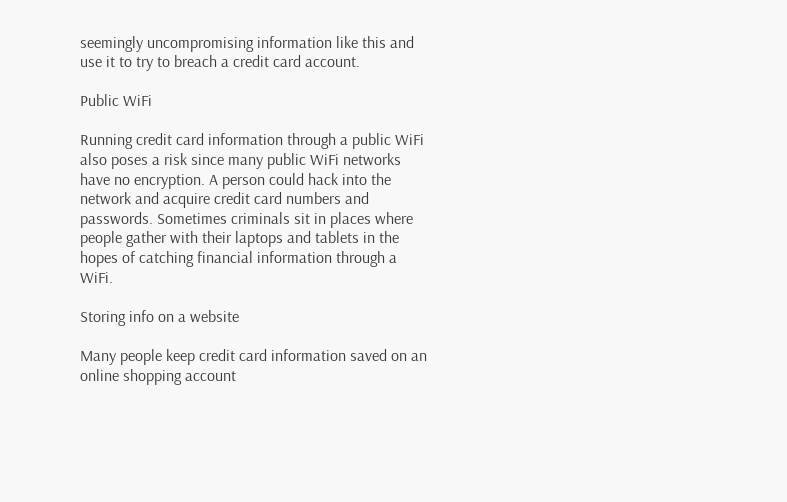seemingly uncompromising information like this and use it to try to breach a credit card account.

Public WiFi

Running credit card information through a public WiFi also poses a risk since many public WiFi networks have no encryption. A person could hack into the network and acquire credit card numbers and passwords. Sometimes criminals sit in places where people gather with their laptops and tablets in the hopes of catching financial information through a WiFi.

Storing info on a website

Many people keep credit card information saved on an online shopping account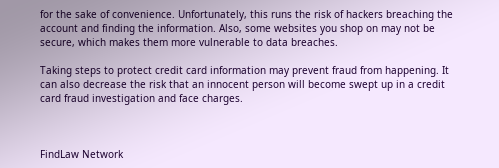for the sake of convenience. Unfortunately, this runs the risk of hackers breaching the account and finding the information. Also, some websites you shop on may not be secure, which makes them more vulnerable to data breaches.

Taking steps to protect credit card information may prevent fraud from happening. It can also decrease the risk that an innocent person will become swept up in a credit card fraud investigation and face charges.



FindLaw Network